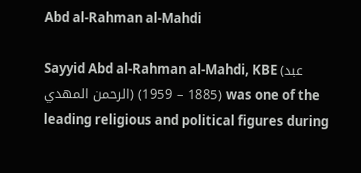Abd al-Rahman al-Mahdi

Sayyid Abd al-Rahman al-Mahdi, KBE (عبد الرحمن المهدي) (1885 – 1959) was one of the leading religious and political figures during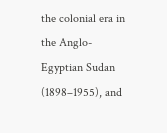the colonial era in the Anglo-Egyptian Sudan (1898–1955), and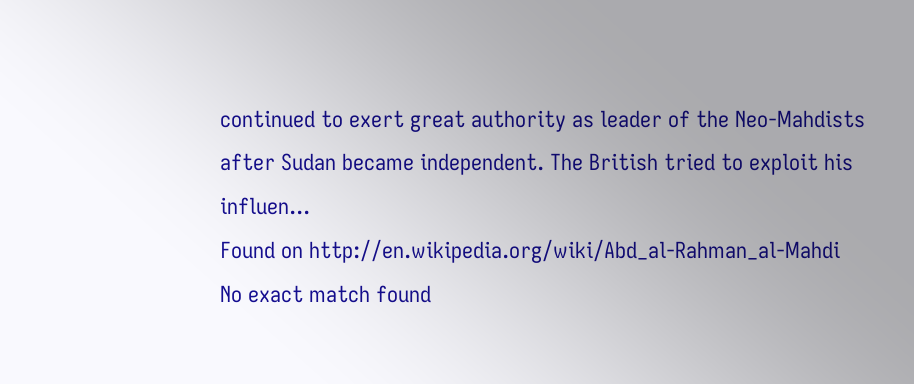continued to exert great authority as leader of the Neo-Mahdists after Sudan became independent. The British tried to exploit his influen...
Found on http://en.wikipedia.org/wiki/Abd_al-Rahman_al-Mahdi
No exact match found